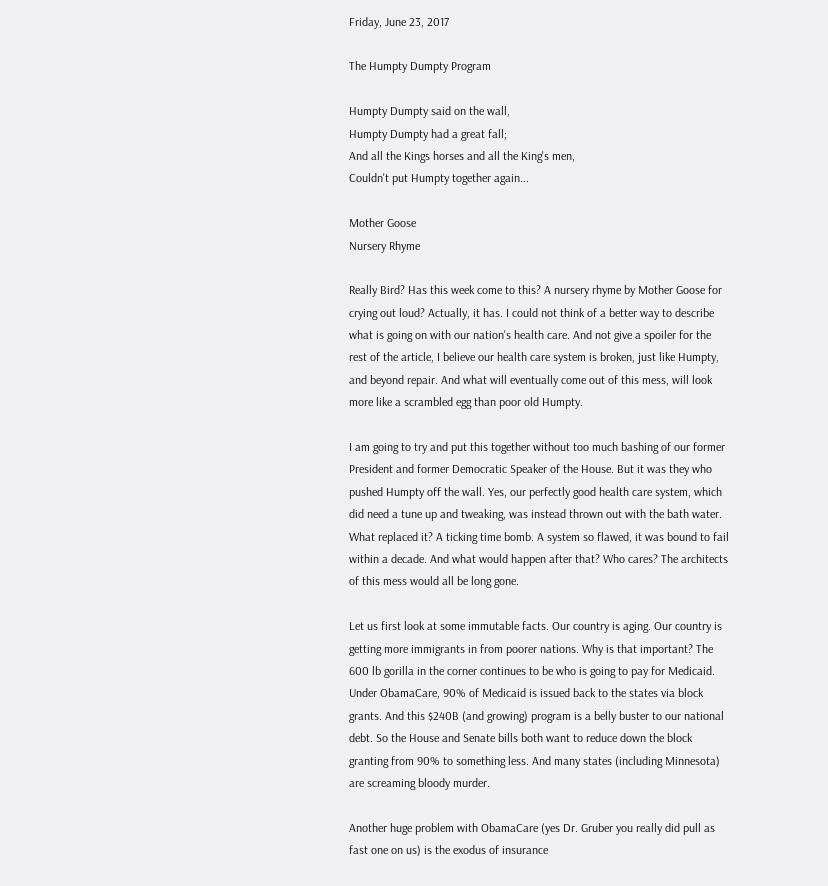Friday, June 23, 2017

The Humpty Dumpty Program

Humpty Dumpty said on the wall,
Humpty Dumpty had a great fall;
And all the Kings horses and all the King's men,
Couldn't put Humpty together again...

Mother Goose
Nursery Rhyme

Really Bird? Has this week come to this? A nursery rhyme by Mother Goose for crying out loud? Actually, it has. I could not think of a better way to describe what is going on with our nation's health care. And not give a spoiler for the rest of the article, I believe our health care system is broken, just like Humpty, and beyond repair. And what will eventually come out of this mess, will look more like a scrambled egg than poor old Humpty.

I am going to try and put this together without too much bashing of our former President and former Democratic Speaker of the House. But it was they who pushed Humpty off the wall. Yes, our perfectly good health care system, which did need a tune up and tweaking, was instead thrown out with the bath water. What replaced it? A ticking time bomb. A system so flawed, it was bound to fail within a decade. And what would happen after that? Who cares? The architects of this mess would all be long gone.

Let us first look at some immutable facts. Our country is aging. Our country is getting more immigrants in from poorer nations. Why is that important? The 600 lb gorilla in the corner continues to be who is going to pay for Medicaid. Under ObamaCare, 90% of Medicaid is issued back to the states via block grants. And this $240B (and growing) program is a belly buster to our national debt. So the House and Senate bills both want to reduce down the block granting from 90% to something less. And many states (including Minnesota) are screaming bloody murder.

Another huge problem with ObamaCare (yes Dr. Gruber you really did pull as fast one on us) is the exodus of insurance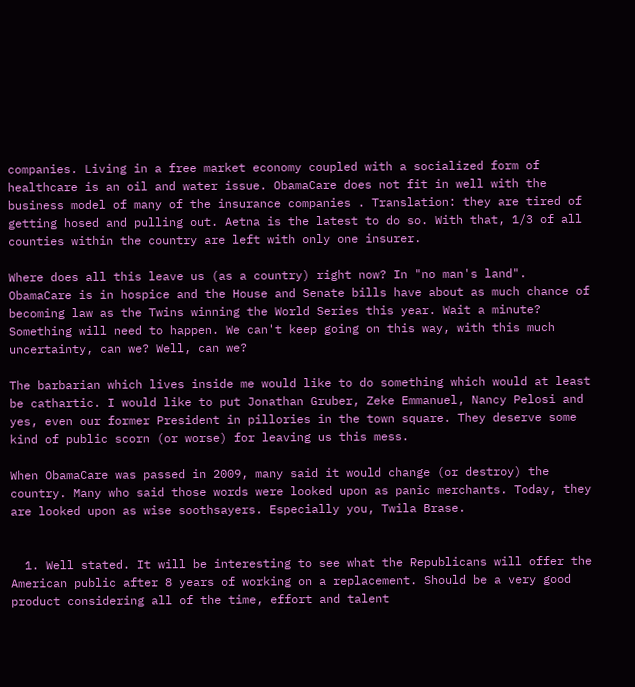companies. Living in a free market economy coupled with a socialized form of healthcare is an oil and water issue. ObamaCare does not fit in well with the business model of many of the insurance companies . Translation: they are tired of getting hosed and pulling out. Aetna is the latest to do so. With that, 1/3 of all counties within the country are left with only one insurer.

Where does all this leave us (as a country) right now? In "no man's land". ObamaCare is in hospice and the House and Senate bills have about as much chance of becoming law as the Twins winning the World Series this year. Wait a minute? Something will need to happen. We can't keep going on this way, with this much uncertainty, can we? Well, can we?

The barbarian which lives inside me would like to do something which would at least be cathartic. I would like to put Jonathan Gruber, Zeke Emmanuel, Nancy Pelosi and yes, even our former President in pillories in the town square. They deserve some kind of public scorn (or worse) for leaving us this mess.

When ObamaCare was passed in 2009, many said it would change (or destroy) the country. Many who said those words were looked upon as panic merchants. Today, they are looked upon as wise soothsayers. Especially you, Twila Brase.


  1. Well stated. It will be interesting to see what the Republicans will offer the American public after 8 years of working on a replacement. Should be a very good product considering all of the time, effort and talent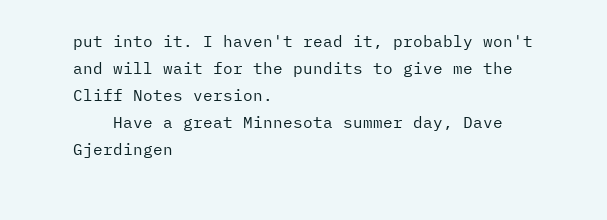put into it. I haven't read it, probably won't and will wait for the pundits to give me the Cliff Notes version.
    Have a great Minnesota summer day, Dave Gjerdingen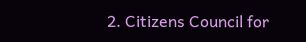2. Citizens Council for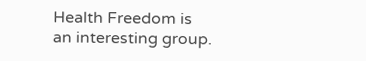Health Freedom is an interesting group.